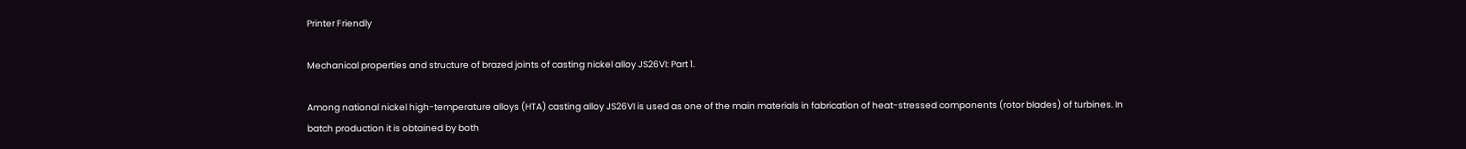Printer Friendly

Mechanical properties and structure of brazed joints of casting nickel alloy JS26VI: Part 1.

Among national nickel high-temperature alloys (HTA) casting alloy JS26VI is used as one of the main materials in fabrication of heat-stressed components (rotor blades) of turbines. In batch production it is obtained by both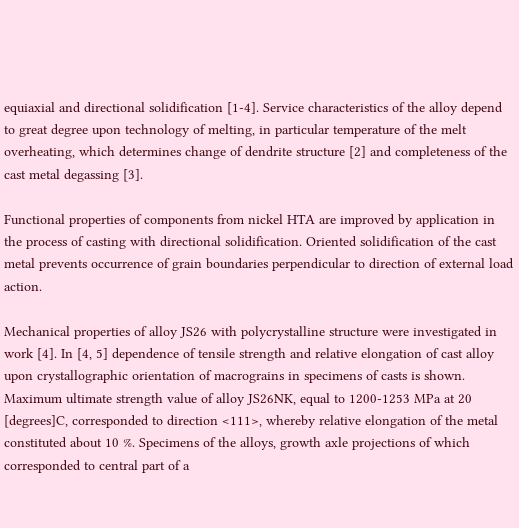equiaxial and directional solidification [1-4]. Service characteristics of the alloy depend to great degree upon technology of melting, in particular temperature of the melt overheating, which determines change of dendrite structure [2] and completeness of the cast metal degassing [3].

Functional properties of components from nickel HTA are improved by application in the process of casting with directional solidification. Oriented solidification of the cast metal prevents occurrence of grain boundaries perpendicular to direction of external load action.

Mechanical properties of alloy JS26 with polycrystalline structure were investigated in work [4]. In [4, 5] dependence of tensile strength and relative elongation of cast alloy upon crystallographic orientation of macrograins in specimens of casts is shown. Maximum ultimate strength value of alloy JS26NK, equal to 1200-1253 MPa at 20 [degrees]C, corresponded to direction <111>, whereby relative elongation of the metal constituted about 10 %. Specimens of the alloys, growth axle projections of which corresponded to central part of a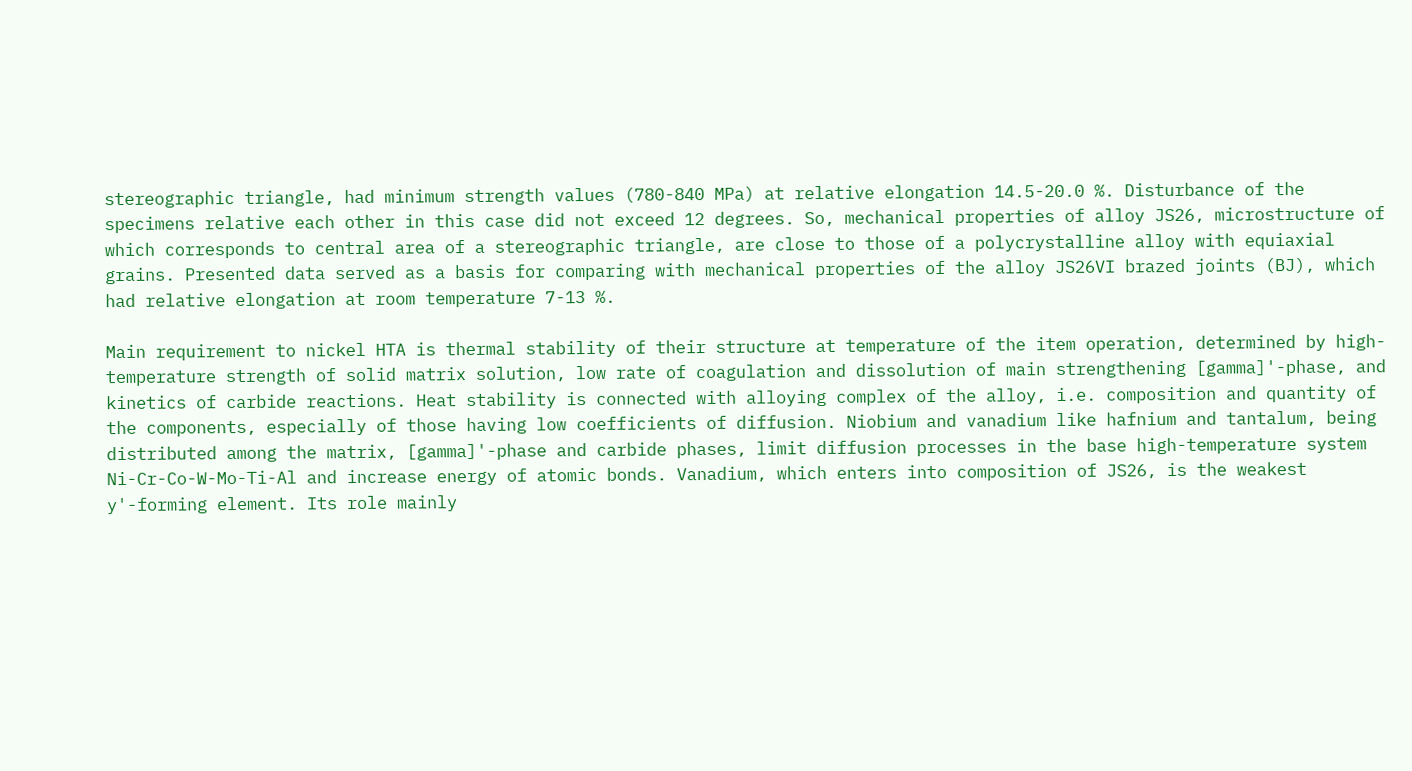stereographic triangle, had minimum strength values (780-840 MPa) at relative elongation 14.5-20.0 %. Disturbance of the specimens relative each other in this case did not exceed 12 degrees. So, mechanical properties of alloy JS26, microstructure of which corresponds to central area of a stereographic triangle, are close to those of a polycrystalline alloy with equiaxial grains. Presented data served as a basis for comparing with mechanical properties of the alloy JS26VI brazed joints (BJ), which had relative elongation at room temperature 7-13 %.

Main requirement to nickel HTA is thermal stability of their structure at temperature of the item operation, determined by high-temperature strength of solid matrix solution, low rate of coagulation and dissolution of main strengthening [gamma]'-phase, and kinetics of carbide reactions. Heat stability is connected with alloying complex of the alloy, i.e. composition and quantity of the components, especially of those having low coefficients of diffusion. Niobium and vanadium like hafnium and tantalum, being distributed among the matrix, [gamma]'-phase and carbide phases, limit diffusion processes in the base high-temperature system Ni-Cr-Co-W-Mo-Ti-Al and increase energy of atomic bonds. Vanadium, which enters into composition of JS26, is the weakest y'-forming element. Its role mainly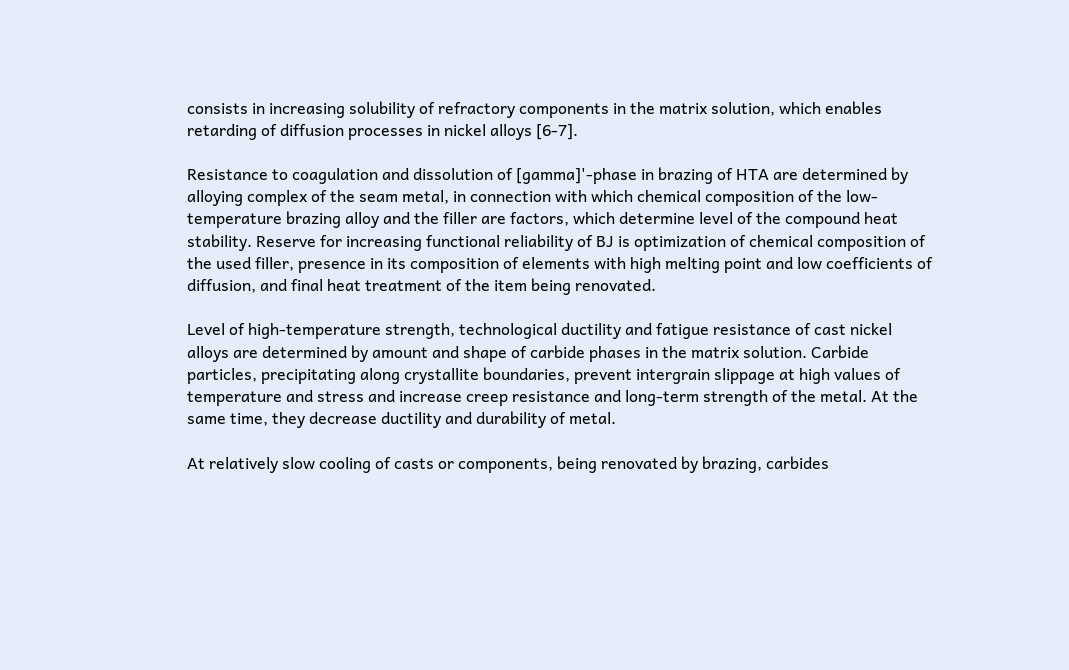consists in increasing solubility of refractory components in the matrix solution, which enables retarding of diffusion processes in nickel alloys [6-7].

Resistance to coagulation and dissolution of [gamma]'-phase in brazing of HTA are determined by alloying complex of the seam metal, in connection with which chemical composition of the low-temperature brazing alloy and the filler are factors, which determine level of the compound heat stability. Reserve for increasing functional reliability of BJ is optimization of chemical composition of the used filler, presence in its composition of elements with high melting point and low coefficients of diffusion, and final heat treatment of the item being renovated.

Level of high-temperature strength, technological ductility and fatigue resistance of cast nickel alloys are determined by amount and shape of carbide phases in the matrix solution. Carbide particles, precipitating along crystallite boundaries, prevent intergrain slippage at high values of temperature and stress and increase creep resistance and long-term strength of the metal. At the same time, they decrease ductility and durability of metal.

At relatively slow cooling of casts or components, being renovated by brazing, carbides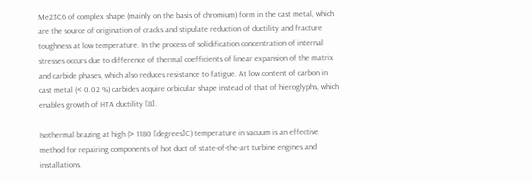Me23C6 of complex shape (mainly on the basis of chromium) form in the cast metal, which are the source of origination of cracks and stipulate reduction of ductility and fracture toughness at low temperature. In the process of solidification concentration of internal stresses occurs due to difference of thermal coefficients of linear expansion of the matrix and carbide phases, which also reduces resistance to fatigue. At low content of carbon in cast metal (< 0.02 %) carbides acquire orbicular shape instead of that of hieroglyphs, which enables growth of HTA ductility [8].

Isothermal brazing at high (> 1180 [degrees]C) temperature in vacuum is an effective method for repairing components of hot duct of state-of-the-art turbine engines and installations.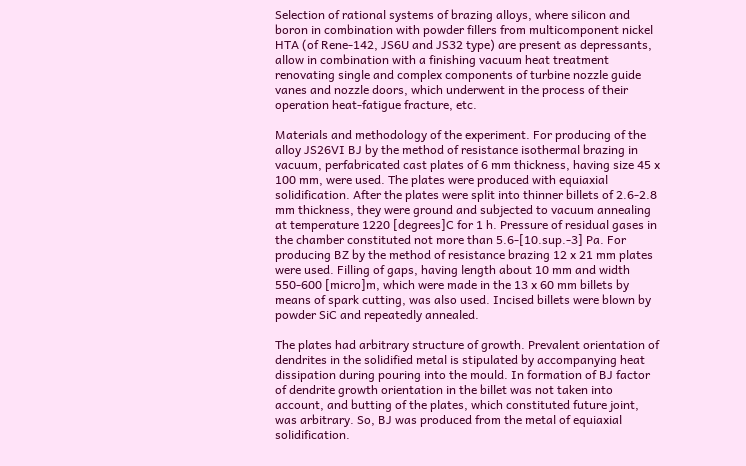Selection of rational systems of brazing alloys, where silicon and boron in combination with powder fillers from multicomponent nickel HTA (of Rene-142, JS6U and JS32 type) are present as depressants, allow in combination with a finishing vacuum heat treatment renovating single and complex components of turbine nozzle guide vanes and nozzle doors, which underwent in the process of their operation heat-fatigue fracture, etc.

Materials and methodology of the experiment. For producing of the alloy JS26VI BJ by the method of resistance isothermal brazing in vacuum, perfabricated cast plates of 6 mm thickness, having size 45 x 100 mm, were used. The plates were produced with equiaxial solidification. After the plates were split into thinner billets of 2.6-2.8 mm thickness, they were ground and subjected to vacuum annealing at temperature 1220 [degrees]C for 1 h. Pressure of residual gases in the chamber constituted not more than 5.6-[10.sup.-3] Pa. For producing BZ by the method of resistance brazing 12 x 21 mm plates were used. Filling of gaps, having length about 10 mm and width 550-600 [micro]m, which were made in the 13 x 60 mm billets by means of spark cutting, was also used. Incised billets were blown by powder SiC and repeatedly annealed.

The plates had arbitrary structure of growth. Prevalent orientation of dendrites in the solidified metal is stipulated by accompanying heat dissipation during pouring into the mould. In formation of BJ factor of dendrite growth orientation in the billet was not taken into account, and butting of the plates, which constituted future joint, was arbitrary. So, BJ was produced from the metal of equiaxial solidification.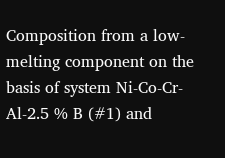Composition from a low-melting component on the basis of system Ni-Co-Cr-Al-2.5 % B (#1) and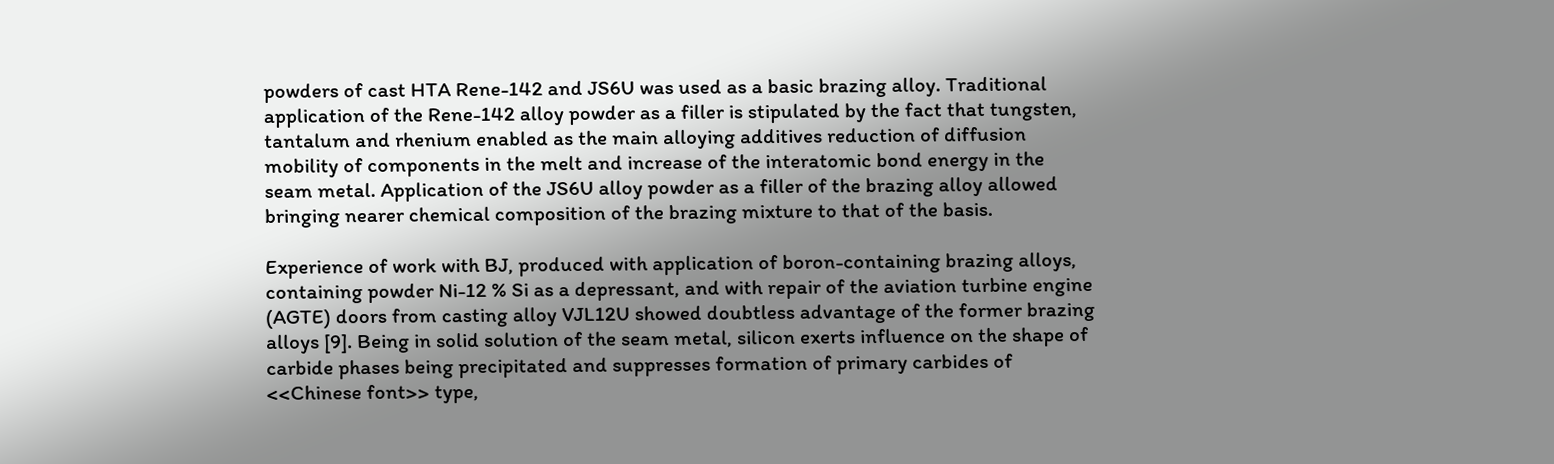powders of cast HTA Rene-142 and JS6U was used as a basic brazing alloy. Traditional application of the Rene-142 alloy powder as a filler is stipulated by the fact that tungsten, tantalum and rhenium enabled as the main alloying additives reduction of diffusion mobility of components in the melt and increase of the interatomic bond energy in the seam metal. Application of the JS6U alloy powder as a filler of the brazing alloy allowed bringing nearer chemical composition of the brazing mixture to that of the basis.

Experience of work with BJ, produced with application of boron-containing brazing alloys, containing powder Ni-12 % Si as a depressant, and with repair of the aviation turbine engine (AGTE) doors from casting alloy VJL12U showed doubtless advantage of the former brazing alloys [9]. Being in solid solution of the seam metal, silicon exerts influence on the shape of carbide phases being precipitated and suppresses formation of primary carbides of <<Chinese font>> type,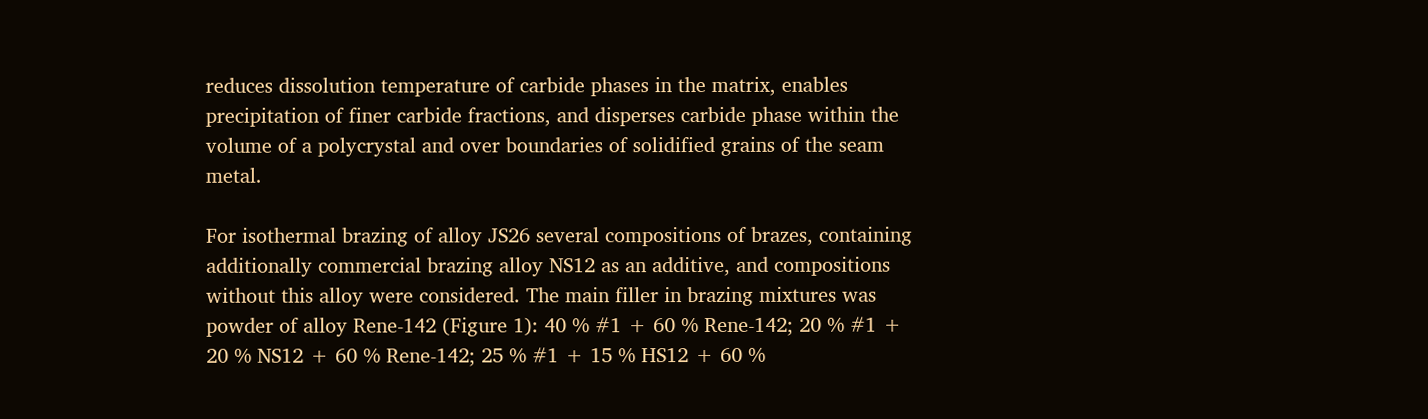reduces dissolution temperature of carbide phases in the matrix, enables precipitation of finer carbide fractions, and disperses carbide phase within the volume of a polycrystal and over boundaries of solidified grains of the seam metal.

For isothermal brazing of alloy JS26 several compositions of brazes, containing additionally commercial brazing alloy NS12 as an additive, and compositions without this alloy were considered. The main filler in brazing mixtures was powder of alloy Rene-142 (Figure 1): 40 % #1 + 60 % Rene-142; 20 % #1 + 20 % NS12 + 60 % Rene-142; 25 % #1 + 15 % HS12 + 60 %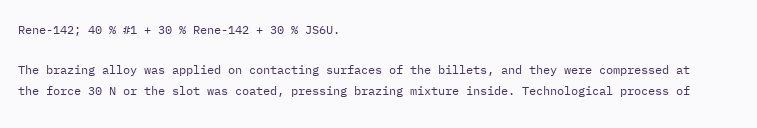Rene-142; 40 % #1 + 30 % Rene-142 + 30 % JS6U.

The brazing alloy was applied on contacting surfaces of the billets, and they were compressed at the force 30 N or the slot was coated, pressing brazing mixture inside. Technological process of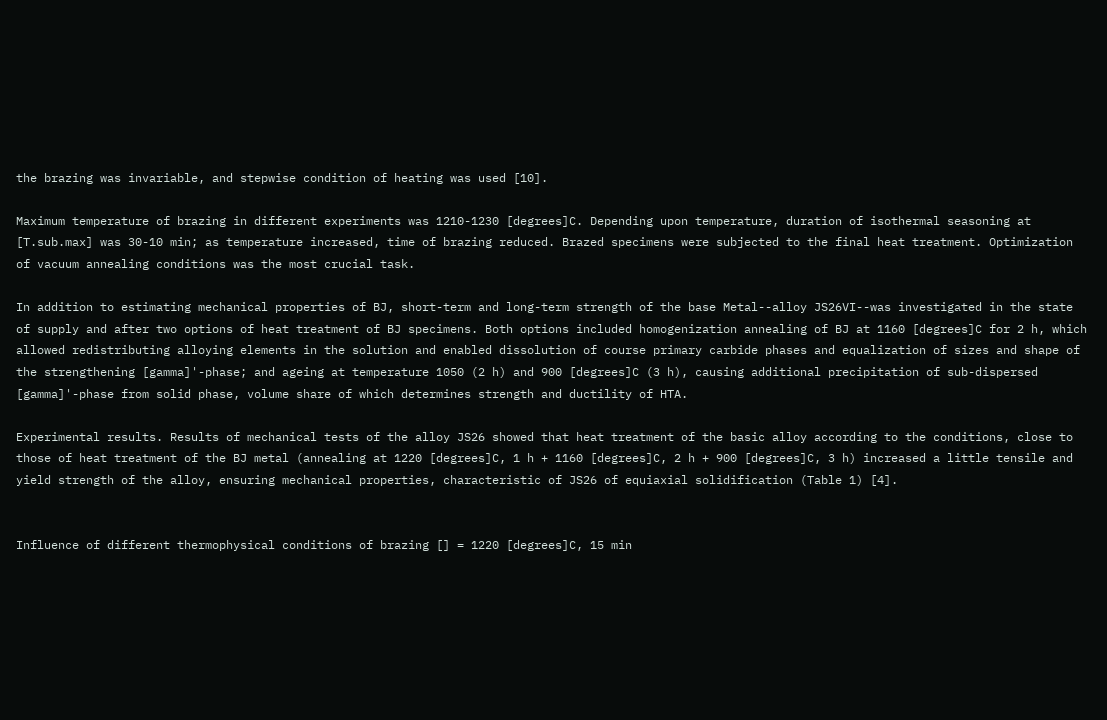the brazing was invariable, and stepwise condition of heating was used [10].

Maximum temperature of brazing in different experiments was 1210-1230 [degrees]C. Depending upon temperature, duration of isothermal seasoning at [T.sub.max] was 30-10 min; as temperature increased, time of brazing reduced. Brazed specimens were subjected to the final heat treatment. Optimization of vacuum annealing conditions was the most crucial task.

In addition to estimating mechanical properties of BJ, short-term and long-term strength of the base Metal--alloy JS26VI--was investigated in the state of supply and after two options of heat treatment of BJ specimens. Both options included homogenization annealing of BJ at 1160 [degrees]C for 2 h, which allowed redistributing alloying elements in the solution and enabled dissolution of course primary carbide phases and equalization of sizes and shape of the strengthening [gamma]'-phase; and ageing at temperature 1050 (2 h) and 900 [degrees]C (3 h), causing additional precipitation of sub-dispersed [gamma]'-phase from solid phase, volume share of which determines strength and ductility of HTA.

Experimental results. Results of mechanical tests of the alloy JS26 showed that heat treatment of the basic alloy according to the conditions, close to those of heat treatment of the BJ metal (annealing at 1220 [degrees]C, 1 h + 1160 [degrees]C, 2 h + 900 [degrees]C, 3 h) increased a little tensile and yield strength of the alloy, ensuring mechanical properties, characteristic of JS26 of equiaxial solidification (Table 1) [4].


Influence of different thermophysical conditions of brazing [] = 1220 [degrees]C, 15 min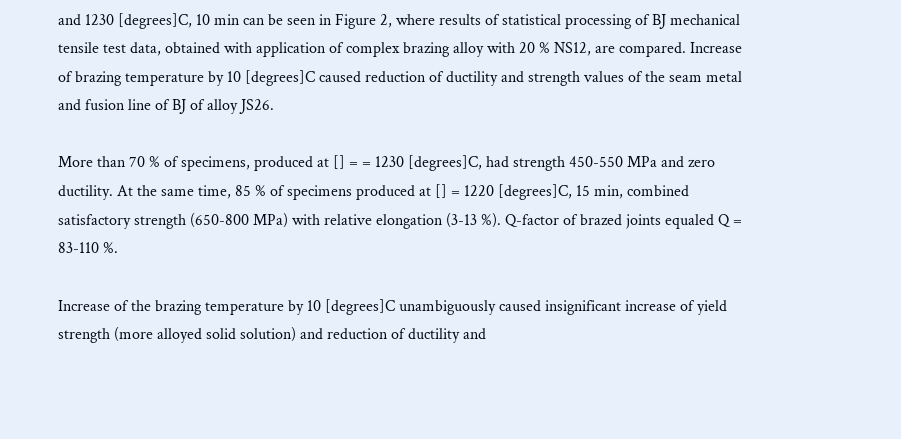and 1230 [degrees]C, 10 min can be seen in Figure 2, where results of statistical processing of BJ mechanical tensile test data, obtained with application of complex brazing alloy with 20 % NS12, are compared. Increase of brazing temperature by 10 [degrees]C caused reduction of ductility and strength values of the seam metal and fusion line of BJ of alloy JS26.

More than 70 % of specimens, produced at [] = = 1230 [degrees]C, had strength 450-550 MPa and zero ductility. At the same time, 85 % of specimens produced at [] = 1220 [degrees]C, 15 min, combined satisfactory strength (650-800 MPa) with relative elongation (3-13 %). Q-factor of brazed joints equaled Q = 83-110 %.

Increase of the brazing temperature by 10 [degrees]C unambiguously caused insignificant increase of yield strength (more alloyed solid solution) and reduction of ductility and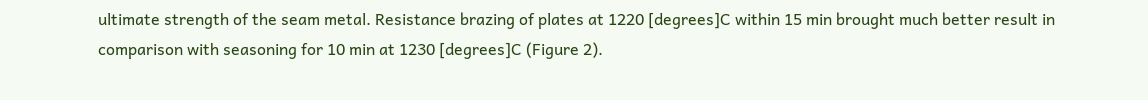ultimate strength of the seam metal. Resistance brazing of plates at 1220 [degrees]C within 15 min brought much better result in comparison with seasoning for 10 min at 1230 [degrees]C (Figure 2).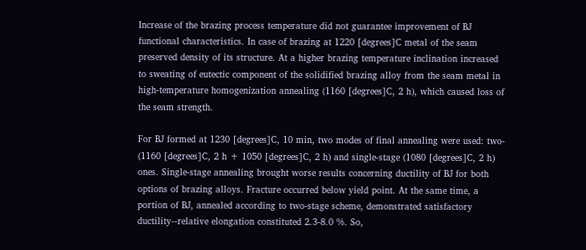Increase of the brazing process temperature did not guarantee improvement of BJ functional characteristics. In case of brazing at 1220 [degrees]C metal of the seam preserved density of its structure. At a higher brazing temperature inclination increased to sweating of eutectic component of the solidified brazing alloy from the seam metal in high-temperature homogenization annealing (1160 [degrees]C, 2 h), which caused loss of the seam strength.

For BJ formed at 1230 [degrees]C, 10 min, two modes of final annealing were used: two- (1160 [degrees]C, 2 h + 1050 [degrees]C, 2 h) and single-stage (1080 [degrees]C, 2 h) ones. Single-stage annealing brought worse results concerning ductility of BJ for both options of brazing alloys. Fracture occurred below yield point. At the same time, a portion of BJ, annealed according to two-stage scheme, demonstrated satisfactory ductility--relative elongation constituted 2.3-8.0 %. So,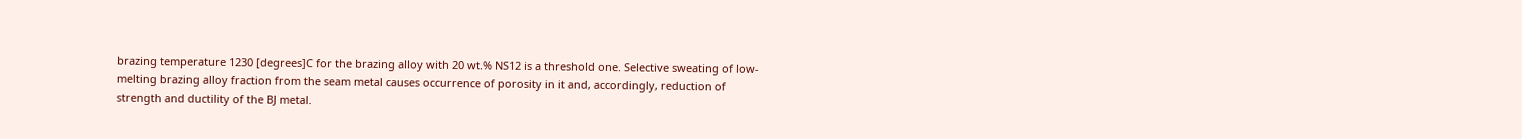brazing temperature 1230 [degrees]C for the brazing alloy with 20 wt.% NS12 is a threshold one. Selective sweating of low-melting brazing alloy fraction from the seam metal causes occurrence of porosity in it and, accordingly, reduction of strength and ductility of the BJ metal.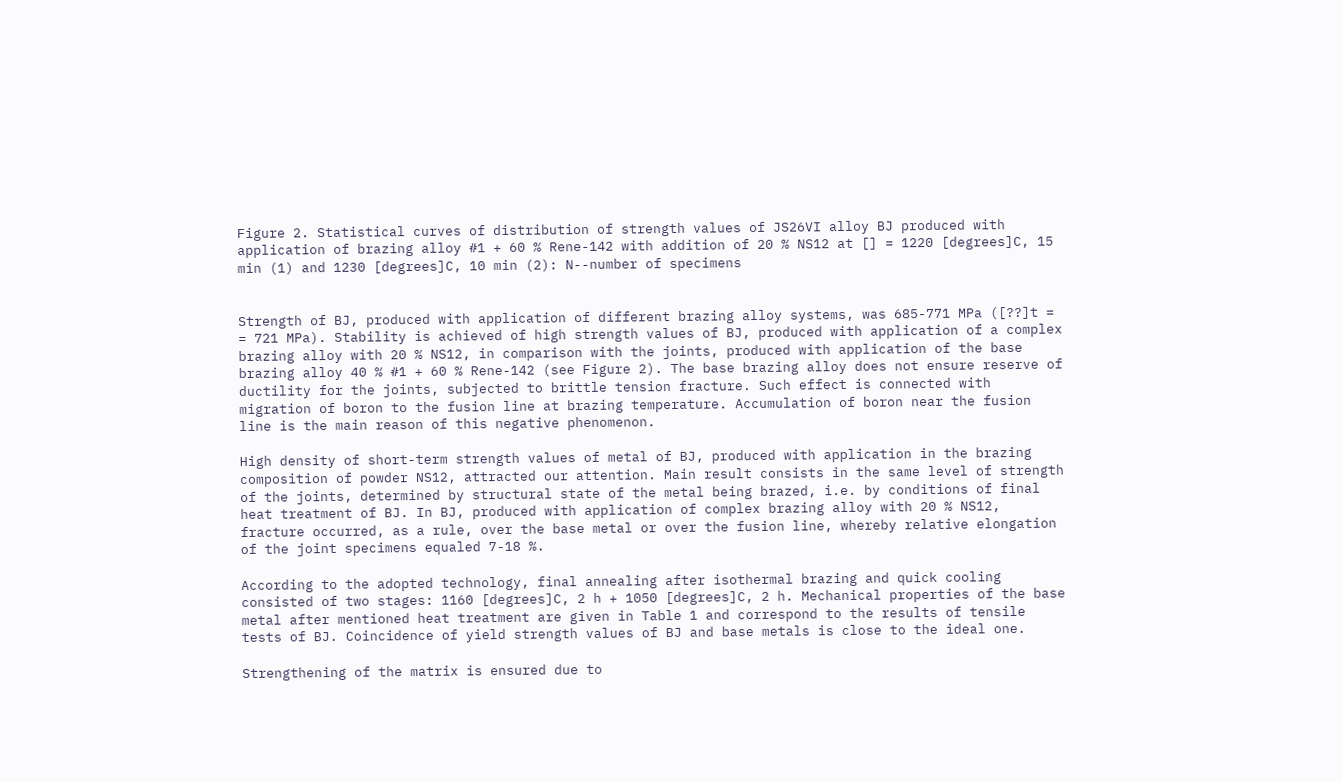Figure 2. Statistical curves of distribution of strength values of JS26VI alloy BJ produced with application of brazing alloy #1 + 60 % Rene-142 with addition of 20 % NS12 at [] = 1220 [degrees]C, 15 min (1) and 1230 [degrees]C, 10 min (2): N--number of specimens


Strength of BJ, produced with application of different brazing alloy systems, was 685-771 MPa ([??]t = = 721 MPa). Stability is achieved of high strength values of BJ, produced with application of a complex brazing alloy with 20 % NS12, in comparison with the joints, produced with application of the base brazing alloy 40 % #1 + 60 % Rene-142 (see Figure 2). The base brazing alloy does not ensure reserve of ductility for the joints, subjected to brittle tension fracture. Such effect is connected with migration of boron to the fusion line at brazing temperature. Accumulation of boron near the fusion line is the main reason of this negative phenomenon.

High density of short-term strength values of metal of BJ, produced with application in the brazing composition of powder NS12, attracted our attention. Main result consists in the same level of strength of the joints, determined by structural state of the metal being brazed, i.e. by conditions of final heat treatment of BJ. In BJ, produced with application of complex brazing alloy with 20 % NS12, fracture occurred, as a rule, over the base metal or over the fusion line, whereby relative elongation of the joint specimens equaled 7-18 %.

According to the adopted technology, final annealing after isothermal brazing and quick cooling consisted of two stages: 1160 [degrees]C, 2 h + 1050 [degrees]C, 2 h. Mechanical properties of the base metal after mentioned heat treatment are given in Table 1 and correspond to the results of tensile tests of BJ. Coincidence of yield strength values of BJ and base metals is close to the ideal one.

Strengthening of the matrix is ensured due to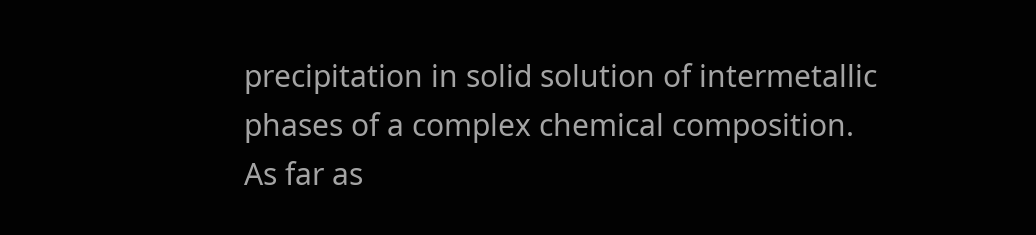precipitation in solid solution of intermetallic phases of a complex chemical composition. As far as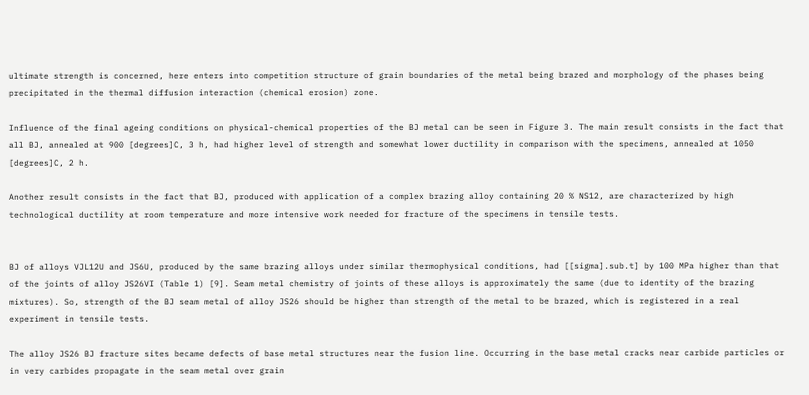ultimate strength is concerned, here enters into competition structure of grain boundaries of the metal being brazed and morphology of the phases being precipitated in the thermal diffusion interaction (chemical erosion) zone.

Influence of the final ageing conditions on physical-chemical properties of the BJ metal can be seen in Figure 3. The main result consists in the fact that all BJ, annealed at 900 [degrees]C, 3 h, had higher level of strength and somewhat lower ductility in comparison with the specimens, annealed at 1050 [degrees]C, 2 h.

Another result consists in the fact that BJ, produced with application of a complex brazing alloy containing 20 % NS12, are characterized by high technological ductility at room temperature and more intensive work needed for fracture of the specimens in tensile tests.


BJ of alloys VJL12U and JS6U, produced by the same brazing alloys under similar thermophysical conditions, had [[sigma].sub.t] by 100 MPa higher than that of the joints of alloy JS26VI (Table 1) [9]. Seam metal chemistry of joints of these alloys is approximately the same (due to identity of the brazing mixtures). So, strength of the BJ seam metal of alloy JS26 should be higher than strength of the metal to be brazed, which is registered in a real experiment in tensile tests.

The alloy JS26 BJ fracture sites became defects of base metal structures near the fusion line. Occurring in the base metal cracks near carbide particles or in very carbides propagate in the seam metal over grain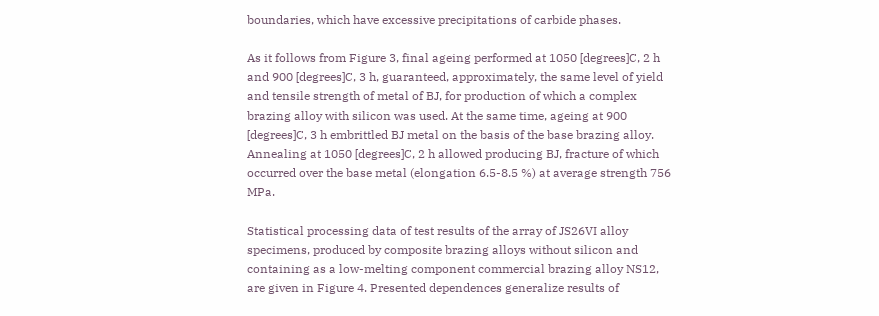boundaries, which have excessive precipitations of carbide phases.

As it follows from Figure 3, final ageing performed at 1050 [degrees]C, 2 h and 900 [degrees]C, 3 h, guaranteed, approximately, the same level of yield and tensile strength of metal of BJ, for production of which a complex brazing alloy with silicon was used. At the same time, ageing at 900 [degrees]C, 3 h embrittled BJ metal on the basis of the base brazing alloy. Annealing at 1050 [degrees]C, 2 h allowed producing BJ, fracture of which occurred over the base metal (elongation 6.5-8.5 %) at average strength 756 MPa.

Statistical processing data of test results of the array of JS26VI alloy specimens, produced by composite brazing alloys without silicon and containing as a low-melting component commercial brazing alloy NS12, are given in Figure 4. Presented dependences generalize results of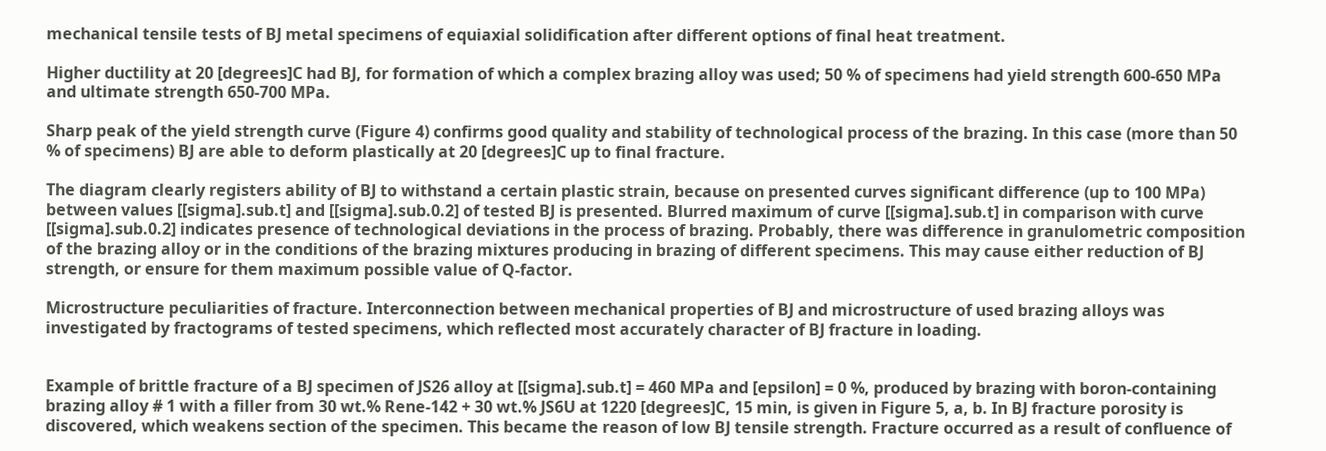mechanical tensile tests of BJ metal specimens of equiaxial solidification after different options of final heat treatment.

Higher ductility at 20 [degrees]C had BJ, for formation of which a complex brazing alloy was used; 50 % of specimens had yield strength 600-650 MPa and ultimate strength 650-700 MPa.

Sharp peak of the yield strength curve (Figure 4) confirms good quality and stability of technological process of the brazing. In this case (more than 50 % of specimens) BJ are able to deform plastically at 20 [degrees]C up to final fracture.

The diagram clearly registers ability of BJ to withstand a certain plastic strain, because on presented curves significant difference (up to 100 MPa) between values [[sigma].sub.t] and [[sigma].sub.0.2] of tested BJ is presented. Blurred maximum of curve [[sigma].sub.t] in comparison with curve [[sigma].sub.0.2] indicates presence of technological deviations in the process of brazing. Probably, there was difference in granulometric composition of the brazing alloy or in the conditions of the brazing mixtures producing in brazing of different specimens. This may cause either reduction of BJ strength, or ensure for them maximum possible value of Q-factor.

Microstructure peculiarities of fracture. Interconnection between mechanical properties of BJ and microstructure of used brazing alloys was investigated by fractograms of tested specimens, which reflected most accurately character of BJ fracture in loading.


Example of brittle fracture of a BJ specimen of JS26 alloy at [[sigma].sub.t] = 460 MPa and [epsilon] = 0 %, produced by brazing with boron-containing brazing alloy # 1 with a filler from 30 wt.% Rene-142 + 30 wt.% JS6U at 1220 [degrees]C, 15 min, is given in Figure 5, a, b. In BJ fracture porosity is discovered, which weakens section of the specimen. This became the reason of low BJ tensile strength. Fracture occurred as a result of confluence of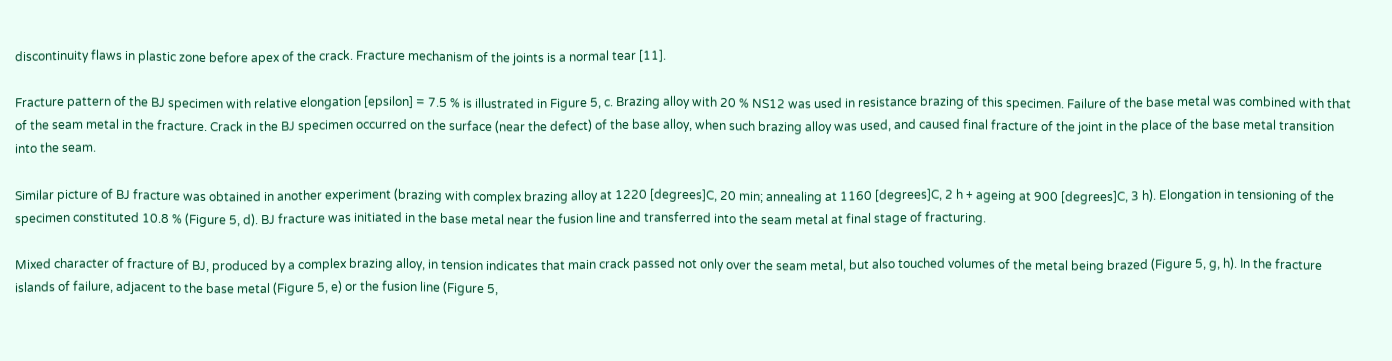discontinuity flaws in plastic zone before apex of the crack. Fracture mechanism of the joints is a normal tear [11].

Fracture pattern of the BJ specimen with relative elongation [epsilon] = 7.5 % is illustrated in Figure 5, c. Brazing alloy with 20 % NS12 was used in resistance brazing of this specimen. Failure of the base metal was combined with that of the seam metal in the fracture. Crack in the BJ specimen occurred on the surface (near the defect) of the base alloy, when such brazing alloy was used, and caused final fracture of the joint in the place of the base metal transition into the seam.

Similar picture of BJ fracture was obtained in another experiment (brazing with complex brazing alloy at 1220 [degrees]C, 20 min; annealing at 1160 [degrees]C, 2 h + ageing at 900 [degrees]C, 3 h). Elongation in tensioning of the specimen constituted 10.8 % (Figure 5, d). BJ fracture was initiated in the base metal near the fusion line and transferred into the seam metal at final stage of fracturing.

Mixed character of fracture of BJ, produced by a complex brazing alloy, in tension indicates that main crack passed not only over the seam metal, but also touched volumes of the metal being brazed (Figure 5, g, h). In the fracture islands of failure, adjacent to the base metal (Figure 5, e) or the fusion line (Figure 5,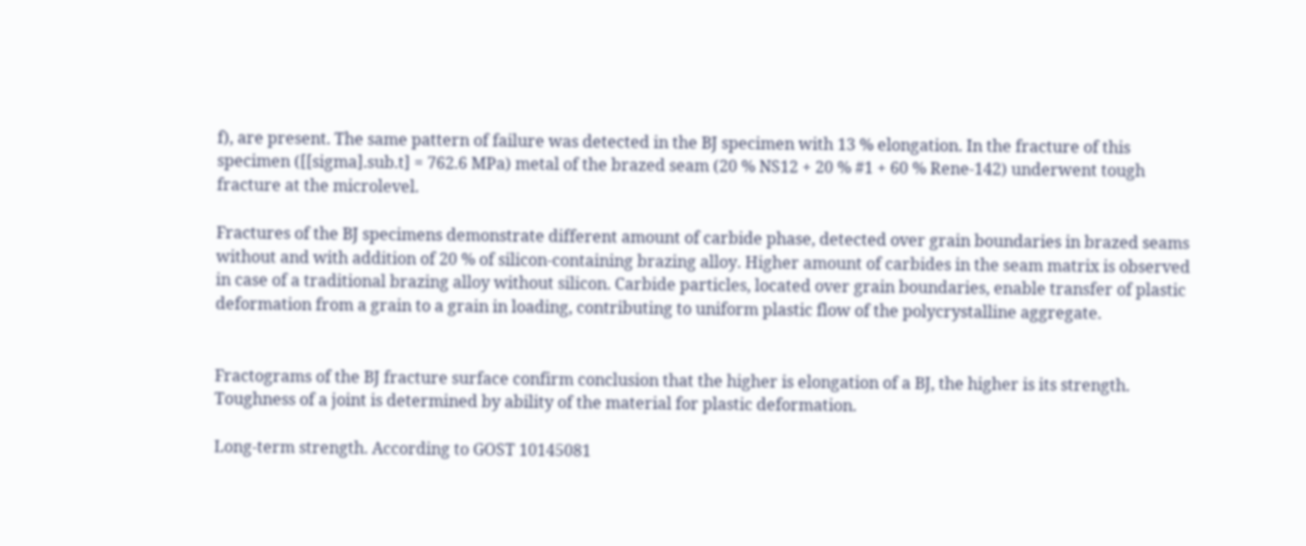f), are present. The same pattern of failure was detected in the BJ specimen with 13 % elongation. In the fracture of this specimen ([[sigma].sub.t] = 762.6 MPa) metal of the brazed seam (20 % NS12 + 20 % #1 + 60 % Rene-142) underwent tough fracture at the microlevel.

Fractures of the BJ specimens demonstrate different amount of carbide phase, detected over grain boundaries in brazed seams without and with addition of 20 % of silicon-containing brazing alloy. Higher amount of carbides in the seam matrix is observed in case of a traditional brazing alloy without silicon. Carbide particles, located over grain boundaries, enable transfer of plastic deformation from a grain to a grain in loading, contributing to uniform plastic flow of the polycrystalline aggregate.


Fractograms of the BJ fracture surface confirm conclusion that the higher is elongation of a BJ, the higher is its strength. Toughness of a joint is determined by ability of the material for plastic deformation.

Long-term strength. According to GOST 10145081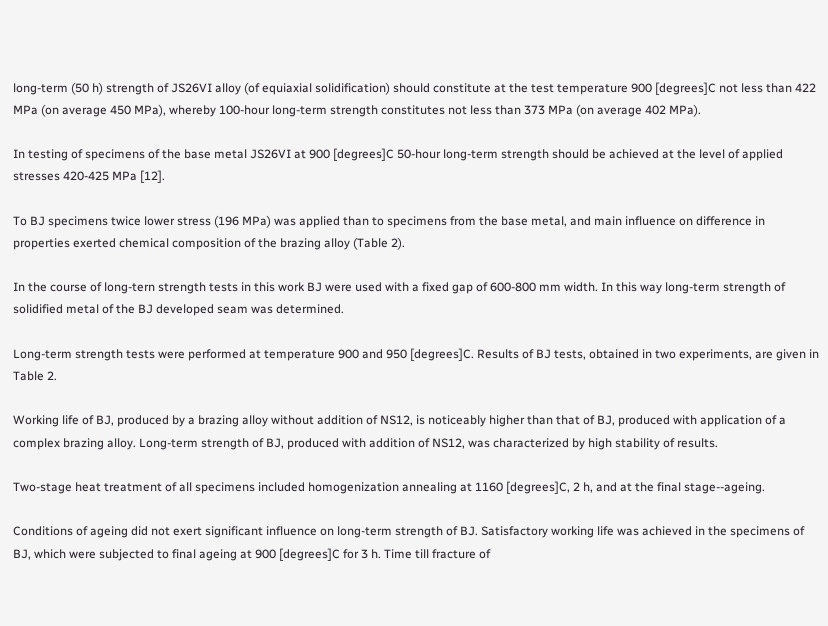long-term (50 h) strength of JS26VI alloy (of equiaxial solidification) should constitute at the test temperature 900 [degrees]C not less than 422 MPa (on average 450 MPa), whereby 100-hour long-term strength constitutes not less than 373 MPa (on average 402 MPa).

In testing of specimens of the base metal JS26VI at 900 [degrees]C 50-hour long-term strength should be achieved at the level of applied stresses 420-425 MPa [12].

To BJ specimens twice lower stress (196 MPa) was applied than to specimens from the base metal, and main influence on difference in properties exerted chemical composition of the brazing alloy (Table 2).

In the course of long-tern strength tests in this work BJ were used with a fixed gap of 600-800 mm width. In this way long-term strength of solidified metal of the BJ developed seam was determined.

Long-term strength tests were performed at temperature 900 and 950 [degrees]C. Results of BJ tests, obtained in two experiments, are given in Table 2.

Working life of BJ, produced by a brazing alloy without addition of NS12, is noticeably higher than that of BJ, produced with application of a complex brazing alloy. Long-term strength of BJ, produced with addition of NS12, was characterized by high stability of results.

Two-stage heat treatment of all specimens included homogenization annealing at 1160 [degrees]C, 2 h, and at the final stage--ageing.

Conditions of ageing did not exert significant influence on long-term strength of BJ. Satisfactory working life was achieved in the specimens of BJ, which were subjected to final ageing at 900 [degrees]C for 3 h. Time till fracture of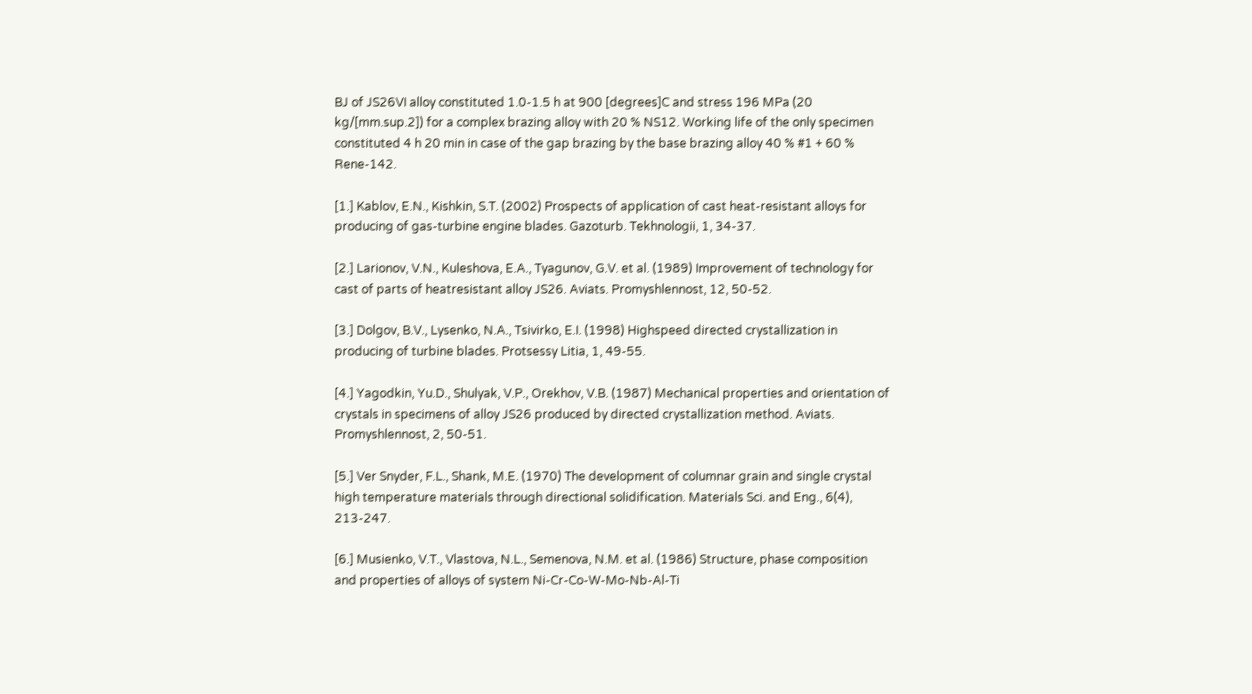BJ of JS26VI alloy constituted 1.0-1.5 h at 900 [degrees]C and stress 196 MPa (20 kg/[mm.sup.2]) for a complex brazing alloy with 20 % NS12. Working life of the only specimen constituted 4 h 20 min in case of the gap brazing by the base brazing alloy 40 % #1 + 60 % Rene-142.

[1.] Kablov, E.N., Kishkin, S.T. (2002) Prospects of application of cast heat-resistant alloys for producing of gas-turbine engine blades. Gazoturb. Tekhnologii, 1, 34-37.

[2.] Larionov, V.N., Kuleshova, E.A., Tyagunov, G.V. et al. (1989) Improvement of technology for cast of parts of heatresistant alloy JS26. Aviats. Promyshlennost, 12, 50-52.

[3.] Dolgov, B.V., Lysenko, N.A., Tsivirko, E.I. (1998) Highspeed directed crystallization in producing of turbine blades. Protsessy Litia, 1, 49-55.

[4.] Yagodkin, Yu.D., Shulyak, V.P., Orekhov, V.B. (1987) Mechanical properties and orientation of crystals in specimens of alloy JS26 produced by directed crystallization method. Aviats. Promyshlennost, 2, 50-51.

[5.] Ver Snyder, F.L., Shank, M.E. (1970) The development of columnar grain and single crystal high temperature materials through directional solidification. Materials Sci. and Eng., 6(4), 213-247.

[6.] Musienko, V.T., Vlastova, N.L., Semenova, N.M. et al. (1986) Structure, phase composition and properties of alloys of system Ni-Cr-Co-W-Mo-Nb-Al-Ti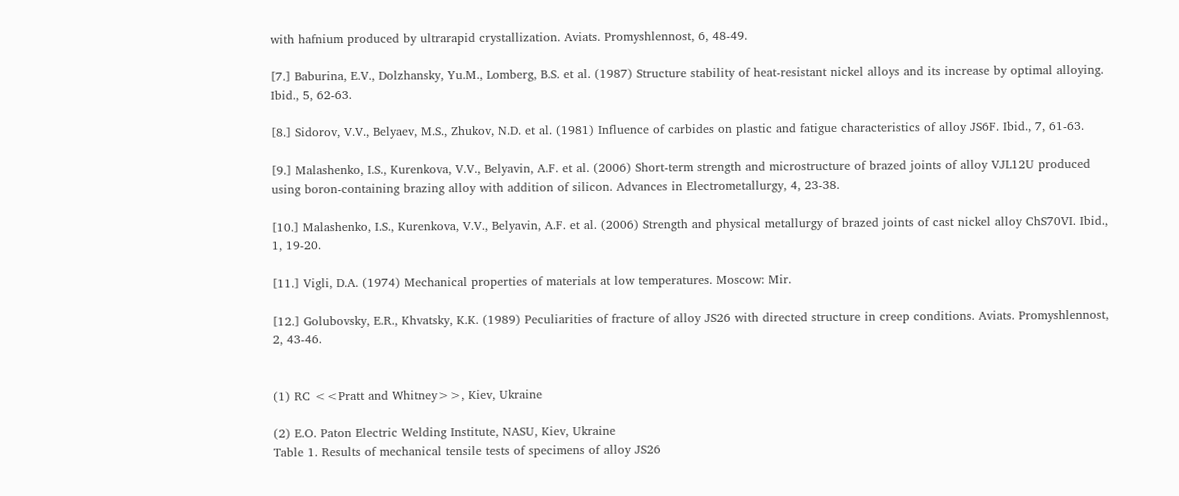with hafnium produced by ultrarapid crystallization. Aviats. Promyshlennost, 6, 48-49.

[7.] Baburina, E.V., Dolzhansky, Yu.M., Lomberg, B.S. et al. (1987) Structure stability of heat-resistant nickel alloys and its increase by optimal alloying. Ibid., 5, 62-63.

[8.] Sidorov, V.V., Belyaev, M.S., Zhukov, N.D. et al. (1981) Influence of carbides on plastic and fatigue characteristics of alloy JS6F. Ibid., 7, 61-63.

[9.] Malashenko, I.S., Kurenkova, V.V., Belyavin, A.F. et al. (2006) Short-term strength and microstructure of brazed joints of alloy VJL12U produced using boron-containing brazing alloy with addition of silicon. Advances in Electrometallurgy, 4, 23-38.

[10.] Malashenko, I.S., Kurenkova, V.V., Belyavin, A.F. et al. (2006) Strength and physical metallurgy of brazed joints of cast nickel alloy ChS70VI. Ibid., 1, 19-20.

[11.] Vigli, D.A. (1974) Mechanical properties of materials at low temperatures. Moscow: Mir.

[12.] Golubovsky, E.R., Khvatsky, K.K. (1989) Peculiarities of fracture of alloy JS26 with directed structure in creep conditions. Aviats. Promyshlennost, 2, 43-46.


(1) RC <<Pratt and Whitney>>, Kiev, Ukraine

(2) E.O. Paton Electric Welding Institute, NASU, Kiev, Ukraine
Table 1. Results of mechanical tensile tests of specimens of alloy JS26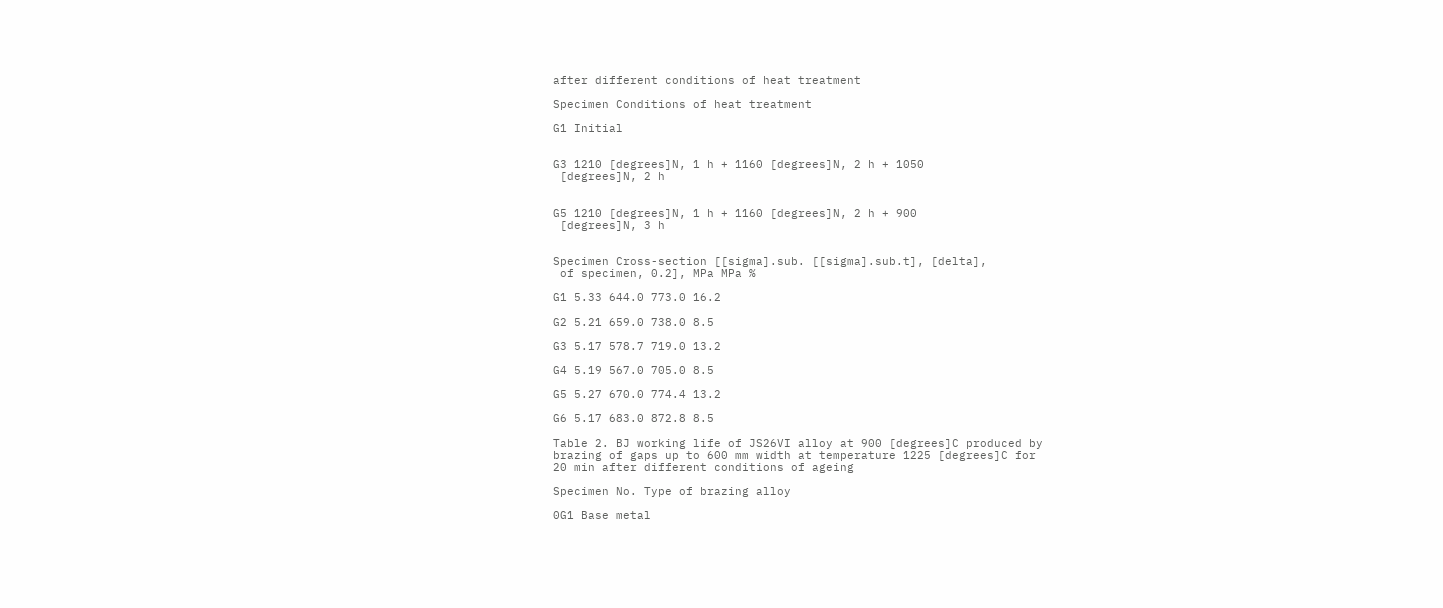after different conditions of heat treatment

Specimen Conditions of heat treatment

G1 Initial


G3 1210 [degrees]N, 1 h + 1160 [degrees]N, 2 h + 1050
 [degrees]N, 2 h


G5 1210 [degrees]N, 1 h + 1160 [degrees]N, 2 h + 900
 [degrees]N, 3 h


Specimen Cross-section [[sigma].sub. [[sigma].sub.t], [delta],
 of specimen, 0.2], MPa MPa %

G1 5.33 644.0 773.0 16.2

G2 5.21 659.0 738.0 8.5

G3 5.17 578.7 719.0 13.2

G4 5.19 567.0 705.0 8.5

G5 5.27 670.0 774.4 13.2

G6 5.17 683.0 872.8 8.5

Table 2. BJ working life of JS26VI alloy at 900 [degrees]C produced by
brazing of gaps up to 600 mm width at temperature 1225 [degrees]C for
20 min after different conditions of ageing

Specimen No. Type of brazing alloy

0G1 Base metal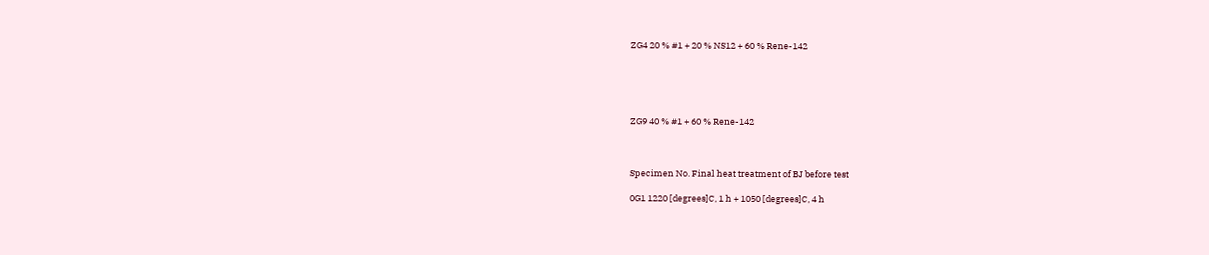ZG4 20 % #1 + 20 % NS12 + 60 % Rene-142





ZG9 40 % #1 + 60 % Rene-142



Specimen No. Final heat treatment of BJ before test

0G1 1220 [degrees]C, 1 h + 1050 [degrees]C, 4 h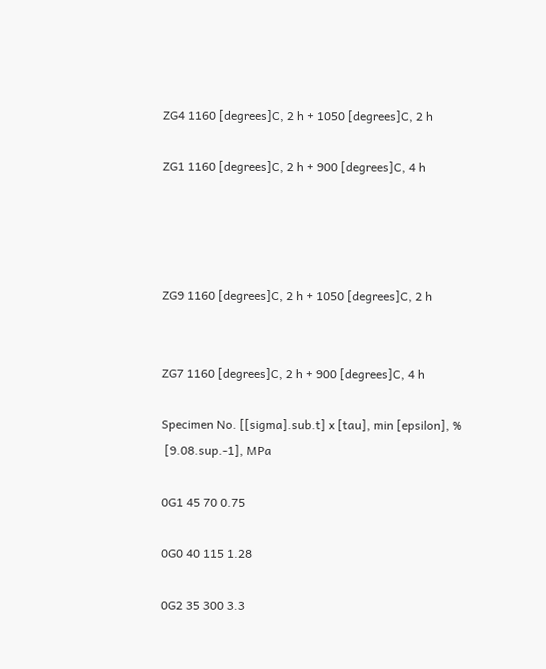ZG4 1160 [degrees]C, 2 h + 1050 [degrees]C, 2 h

ZG1 1160 [degrees]C, 2 h + 900 [degrees]C, 4 h




ZG9 1160 [degrees]C, 2 h + 1050 [degrees]C, 2 h


ZG7 1160 [degrees]C, 2 h + 900 [degrees]C, 4 h

Specimen No. [[sigma].sub.t] x [tau], min [epsilon], %
 [9.08.sup.-1], MPa

0G1 45 70 0.75

0G0 40 115 1.28

0G2 35 300 3.3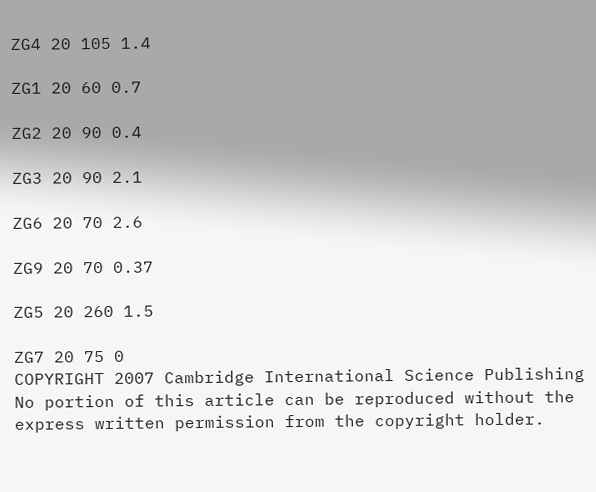ZG4 20 105 1.4

ZG1 20 60 0.7

ZG2 20 90 0.4

ZG3 20 90 2.1

ZG6 20 70 2.6

ZG9 20 70 0.37

ZG5 20 260 1.5

ZG7 20 75 0
COPYRIGHT 2007 Cambridge International Science Publishing
No portion of this article can be reproduced without the express written permission from the copyright holder.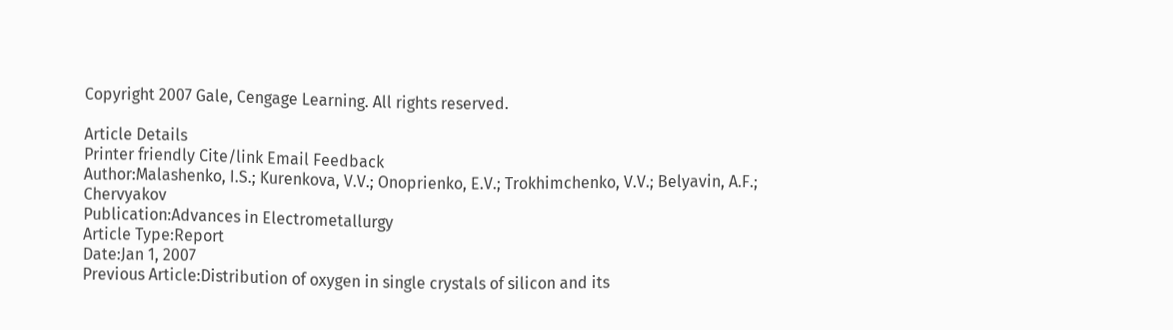Copyright 2007 Gale, Cengage Learning. All rights reserved.

Article Details
Printer friendly Cite/link Email Feedback
Author:Malashenko, I.S.; Kurenkova, V.V.; Onoprienko, E.V.; Trokhimchenko, V.V.; Belyavin, A.F.; Chervyakov
Publication:Advances in Electrometallurgy
Article Type:Report
Date:Jan 1, 2007
Previous Article:Distribution of oxygen in single crystals of silicon and its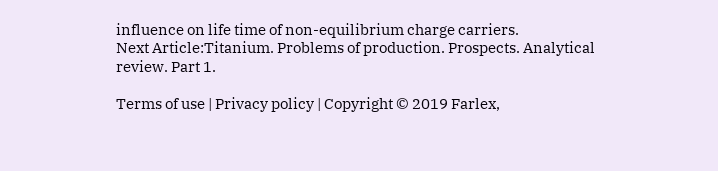influence on life time of non-equilibrium charge carriers.
Next Article:Titanium. Problems of production. Prospects. Analytical review. Part 1.

Terms of use | Privacy policy | Copyright © 2019 Farlex,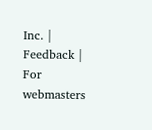Inc. | Feedback | For webmasters